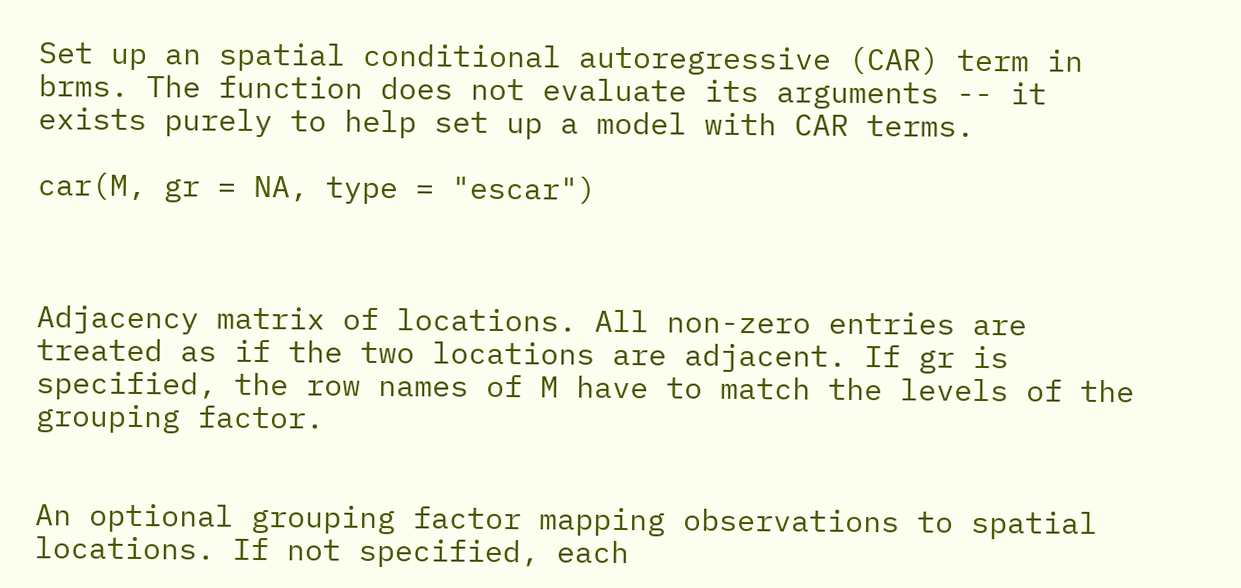Set up an spatial conditional autoregressive (CAR) term in brms. The function does not evaluate its arguments -- it exists purely to help set up a model with CAR terms.

car(M, gr = NA, type = "escar")



Adjacency matrix of locations. All non-zero entries are treated as if the two locations are adjacent. If gr is specified, the row names of M have to match the levels of the grouping factor.


An optional grouping factor mapping observations to spatial locations. If not specified, each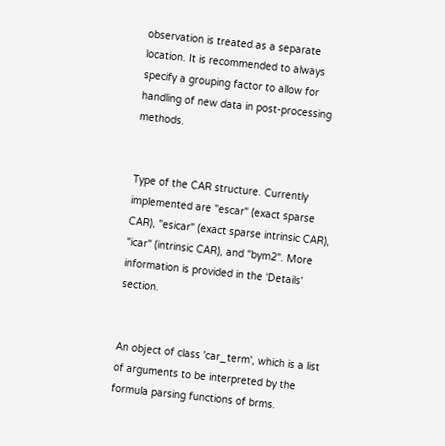observation is treated as a separate location. It is recommended to always specify a grouping factor to allow for handling of new data in post-processing methods.


Type of the CAR structure. Currently implemented are "escar" (exact sparse CAR), "esicar" (exact sparse intrinsic CAR), "icar" (intrinsic CAR), and "bym2". More information is provided in the 'Details' section.


An object of class 'car_term', which is a list of arguments to be interpreted by the formula parsing functions of brms.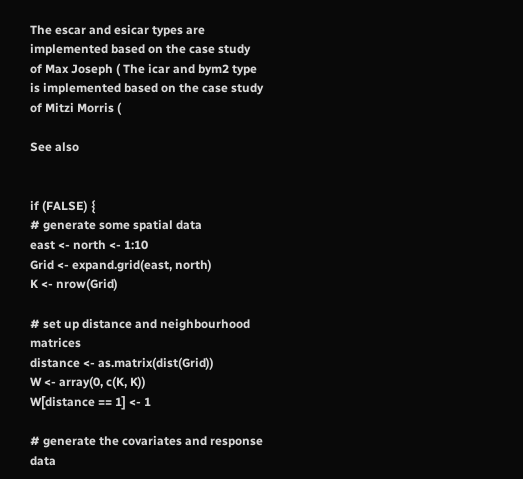The escar and esicar types are implemented based on the case study of Max Joseph ( The icar and bym2 type is implemented based on the case study of Mitzi Morris (

See also


if (FALSE) {
# generate some spatial data
east <- north <- 1:10
Grid <- expand.grid(east, north)
K <- nrow(Grid)

# set up distance and neighbourhood matrices
distance <- as.matrix(dist(Grid))
W <- array(0, c(K, K))
W[distance == 1] <- 1

# generate the covariates and response data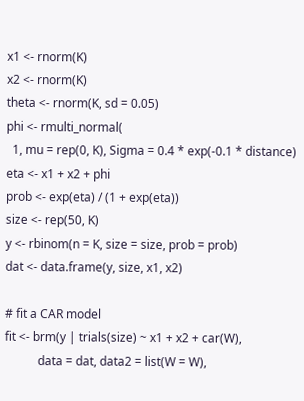x1 <- rnorm(K)
x2 <- rnorm(K)
theta <- rnorm(K, sd = 0.05)
phi <- rmulti_normal(
  1, mu = rep(0, K), Sigma = 0.4 * exp(-0.1 * distance)
eta <- x1 + x2 + phi
prob <- exp(eta) / (1 + exp(eta))
size <- rep(50, K)
y <- rbinom(n = K, size = size, prob = prob)
dat <- data.frame(y, size, x1, x2)

# fit a CAR model
fit <- brm(y | trials(size) ~ x1 + x2 + car(W),
           data = dat, data2 = list(W = W),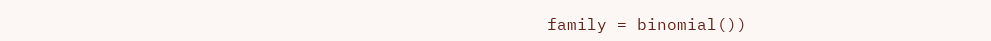family = binomial())